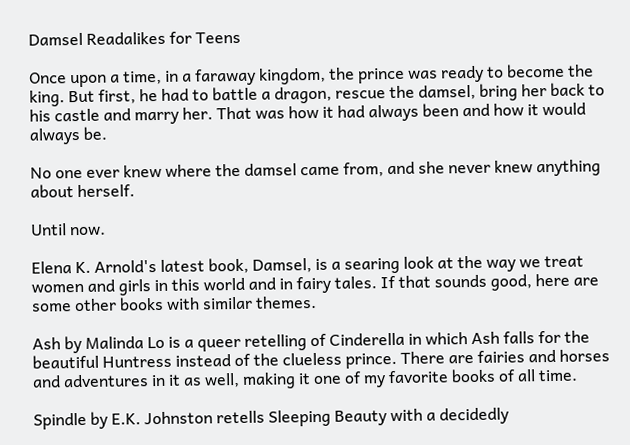Damsel Readalikes for Teens

Once upon a time, in a faraway kingdom, the prince was ready to become the king. But first, he had to battle a dragon, rescue the damsel, bring her back to his castle and marry her. That was how it had always been and how it would always be.

No one ever knew where the damsel came from, and she never knew anything about herself.

Until now.

Elena K. Arnold's latest book, Damsel, is a searing look at the way we treat women and girls in this world and in fairy tales. If that sounds good, here are some other books with similar themes.

Ash by Malinda Lo is a queer retelling of Cinderella in which Ash falls for the beautiful Huntress instead of the clueless prince. There are fairies and horses and adventures in it as well, making it one of my favorite books of all time.

Spindle by E.K. Johnston retells Sleeping Beauty with a decidedly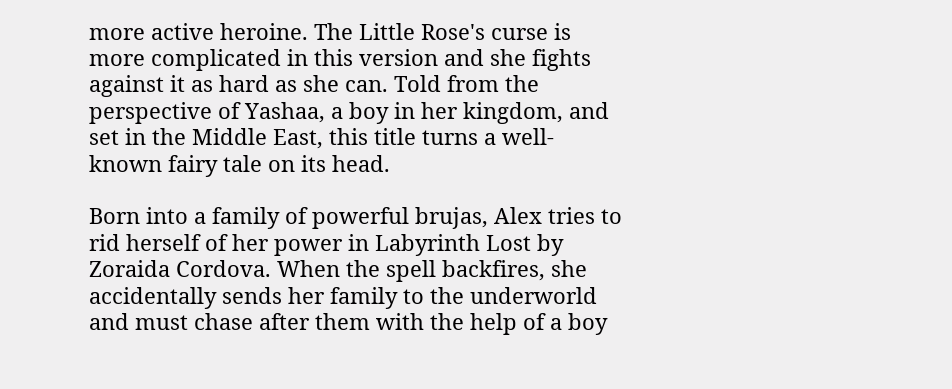more active heroine. The Little Rose's curse is more complicated in this version and she fights against it as hard as she can. Told from the perspective of Yashaa, a boy in her kingdom, and set in the Middle East, this title turns a well-known fairy tale on its head.

Born into a family of powerful brujas, Alex tries to rid herself of her power in Labyrinth Lost by Zoraida Cordova. When the spell backfires, she accidentally sends her family to the underworld and must chase after them with the help of a boy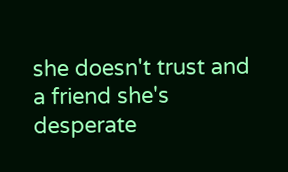she doesn't trust and a friend she's desperate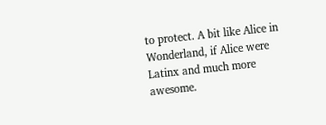to protect. A bit like Alice in Wonderland, if Alice were Latinx and much more awesome.